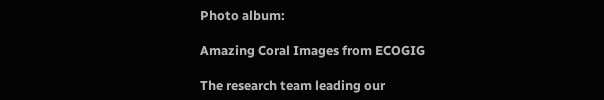Photo album:

Amazing Coral Images from ECOGIG

The research team leading our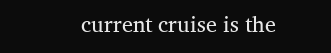current cruise is the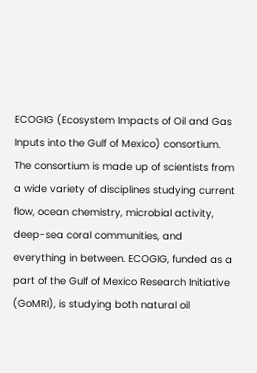ECOGIG (Ecosystem Impacts of Oil and Gas Inputs into the Gulf of Mexico) consortium. The consortium is made up of scientists from a wide variety of disciplines studying current flow, ocean chemistry, microbial activity, deep-sea coral communities, and everything in between. ECOGIG, funded as a part of the Gulf of Mexico Research Initiative (GoMRI), is studying both natural oil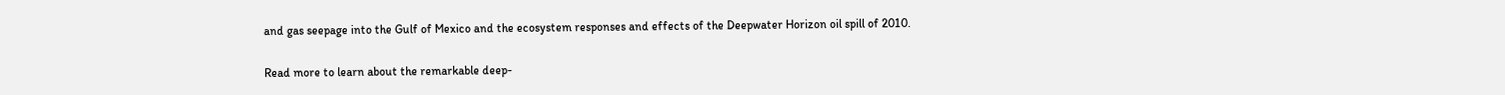and gas seepage into the Gulf of Mexico and the ecosystem responses and effects of the Deepwater Horizon oil spill of 2010.

Read more to learn about the remarkable deep-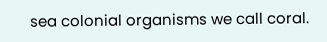sea colonial organisms we call coral.